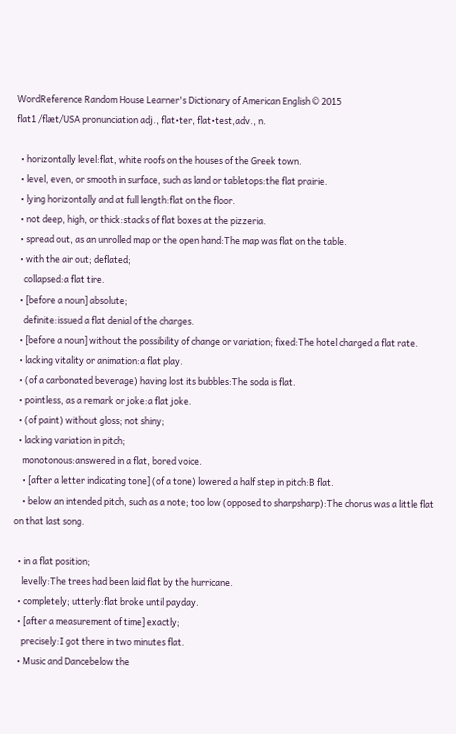WordReference Random House Learner's Dictionary of American English © 2015
flat1 /flæt/USA pronunciation adj., flat•ter, flat•test,adv., n.

  • horizontally level:flat, white roofs on the houses of the Greek town.
  • level, even, or smooth in surface, such as land or tabletops:the flat prairie.
  • lying horizontally and at full length:flat on the floor.
  • not deep, high, or thick:stacks of flat boxes at the pizzeria.
  • spread out, as an unrolled map or the open hand:The map was flat on the table.
  • with the air out; deflated;
    collapsed:a flat tire.
  • [before a noun] absolute;
    definite:issued a flat denial of the charges.
  • [before a noun] without the possibility of change or variation; fixed:The hotel charged a flat rate.
  • lacking vitality or animation:a flat play.
  • (of a carbonated beverage) having lost its bubbles:The soda is flat.
  • pointless, as a remark or joke:a flat joke.
  • (of paint) without gloss; not shiny;
  • lacking variation in pitch;
    monotonous:answered in a flat, bored voice.
    • [after a letter indicating tone] (of a tone) lowered a half step in pitch:B flat.
    • below an intended pitch, such as a note; too low (opposed to sharpsharp):The chorus was a little flat on that last song.

  • in a flat position;
    levelly:The trees had been laid flat by the hurricane.
  • completely; utterly:flat broke until payday.
  • [after a measurement of time] exactly;
    precisely:I got there in two minutes flat.
  • Music and Dancebelow the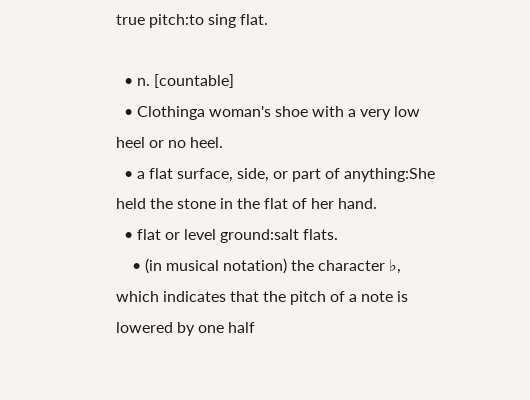true pitch:to sing flat.

  • n. [countable]
  • Clothinga woman's shoe with a very low heel or no heel.
  • a flat surface, side, or part of anything:She held the stone in the flat of her hand.
  • flat or level ground:salt flats.
    • (in musical notation) the character ♭, which indicates that the pitch of a note is lowered by one half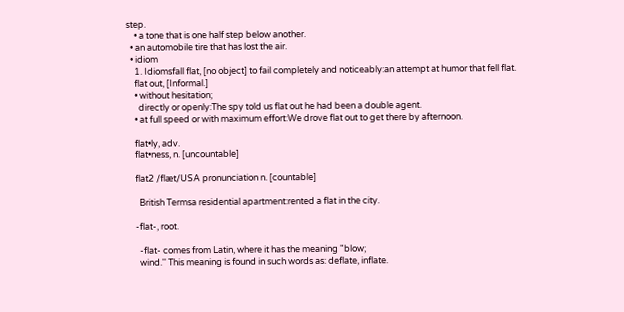step.
    • a tone that is one half step below another.
  • an automobile tire that has lost the air.
  • idiom
    1. Idiomsfall flat, [no object] to fail completely and noticeably:an attempt at humor that fell flat.
    flat out, [Informal.]
    • without hesitation;
      directly or openly:The spy told us flat out he had been a double agent.
    • at full speed or with maximum effort:We drove flat out to get there by afternoon.

    flat•ly, adv.
    flat•ness, n. [uncountable]

    flat2 /flæt/USA pronunciation n. [countable]

      British Termsa residential apartment:rented a flat in the city.

    -flat-, root.

      -flat- comes from Latin, where it has the meaning "blow;
      wind.'' This meaning is found in such words as: deflate, inflate.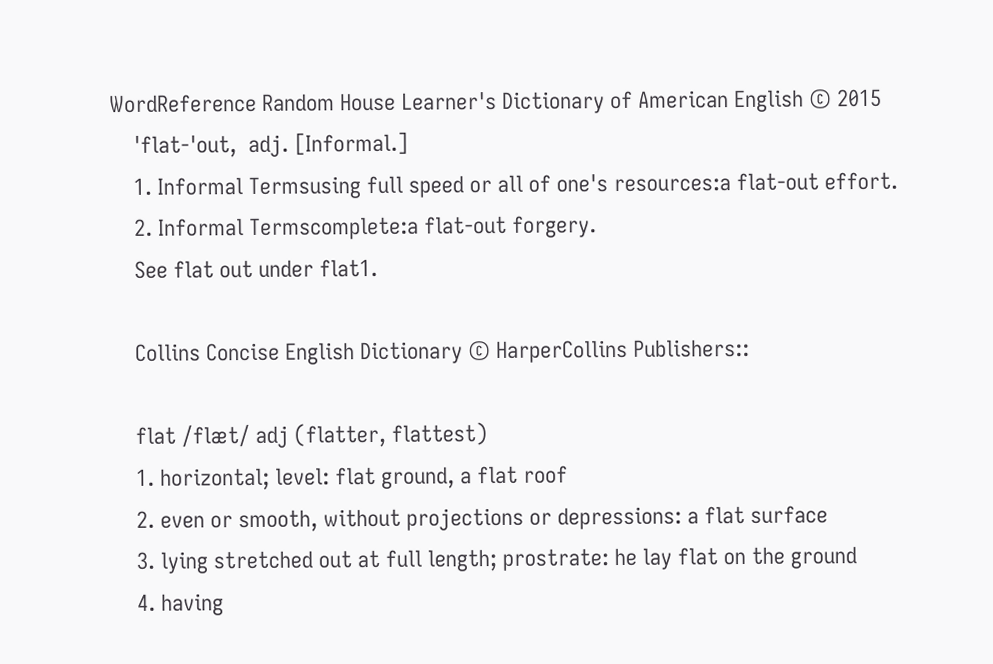WordReference Random House Learner's Dictionary of American English © 2015
    ˈflat-ˈout,  adj. [Informal.]
    1. Informal Termsusing full speed or all of one's resources:a flat-out effort.
    2. Informal Termscomplete:a flat-out forgery.
    See flat out under flat1.

    Collins Concise English Dictionary © HarperCollins Publishers::

    flat /flæt/ adj (flatter, flattest)
    1. horizontal; level: flat ground, a flat roof
    2. even or smooth, without projections or depressions: a flat surface
    3. lying stretched out at full length; prostrate: he lay flat on the ground
    4. having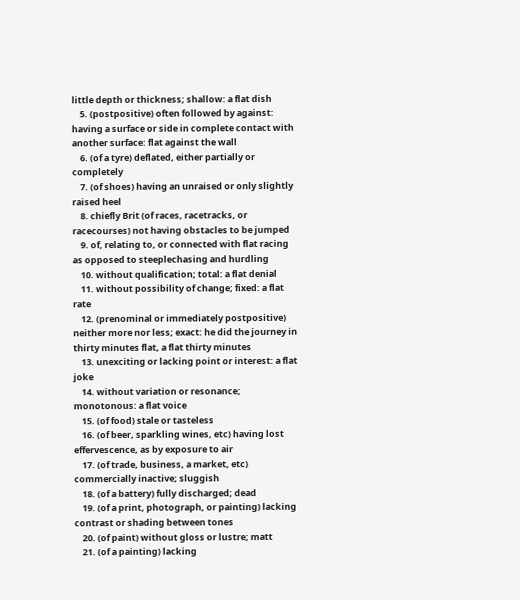little depth or thickness; shallow: a flat dish
    5. (postpositive) often followed by against: having a surface or side in complete contact with another surface: flat against the wall
    6. (of a tyre) deflated, either partially or completely
    7. (of shoes) having an unraised or only slightly raised heel
    8. chiefly Brit (of races, racetracks, or racecourses) not having obstacles to be jumped
    9. of, relating to, or connected with flat racing as opposed to steeplechasing and hurdling
    10. without qualification; total: a flat denial
    11. without possibility of change; fixed: a flat rate
    12. (prenominal or immediately postpositive) neither more nor less; exact: he did the journey in thirty minutes flat, a flat thirty minutes
    13. unexciting or lacking point or interest: a flat joke
    14. without variation or resonance; monotonous: a flat voice
    15. (of food) stale or tasteless
    16. (of beer, sparkling wines, etc) having lost effervescence, as by exposure to air
    17. (of trade, business, a market, etc) commercially inactive; sluggish
    18. (of a battery) fully discharged; dead
    19. (of a print, photograph, or painting) lacking contrast or shading between tones
    20. (of paint) without gloss or lustre; matt
    21. (of a painting) lacking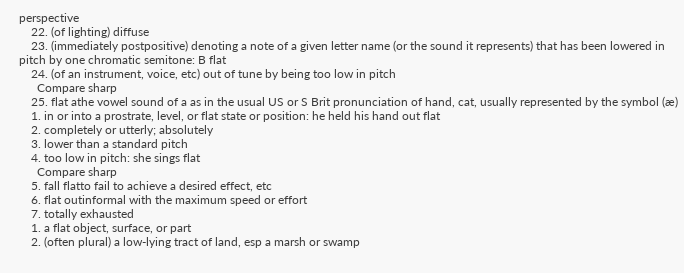perspective
    22. (of lighting) diffuse
    23. (immediately postpositive) denoting a note of a given letter name (or the sound it represents) that has been lowered in pitch by one chromatic semitone: B flat
    24. (of an instrument, voice, etc) out of tune by being too low in pitch
      Compare sharp
    25. flat athe vowel sound of a as in the usual US or S Brit pronunciation of hand, cat, usually represented by the symbol (æ)
    1. in or into a prostrate, level, or flat state or position: he held his hand out flat
    2. completely or utterly; absolutely
    3. lower than a standard pitch
    4. too low in pitch: she sings flat
      Compare sharp
    5. fall flatto fail to achieve a desired effect, etc
    6. flat outinformal with the maximum speed or effort
    7. totally exhausted
    1. a flat object, surface, or part
    2. (often plural) a low-lying tract of land, esp a marsh or swamp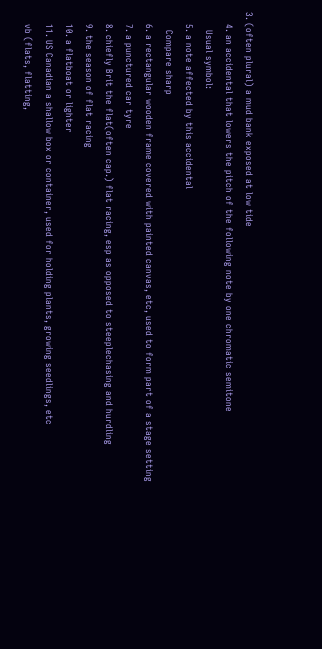3. (often plural) a mud bank exposed at low tide
    4. an accidental that lowers the pitch of the following note by one chromatic semitone
      Usual symbol:
    5. a note affected by this accidental
      Compare sharp
    6. a rectangular wooden frame covered with painted canvas, etc, used to form part of a stage setting
    7. a punctured car tyre
    8. chiefly Brit the flat(often cap.) flat racing, esp as opposed to steeplechasing and hurdling
    9. the season of flat racing
    10. a flatboat or lighter
    11. US Canadian a shallow box or container, used for holding plants, growing seedlings, etc
    vb (flats, flatting,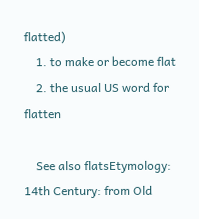flatted)
    1. to make or become flat
    2. the usual US word for flatten

    See also flatsEtymology: 14th Century: from Old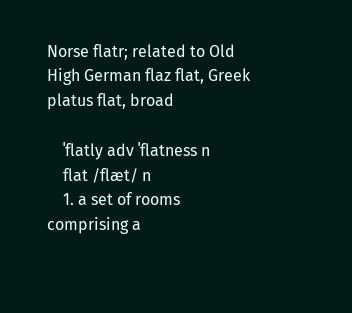Norse flatr; related to Old High German flaz flat, Greek platus flat, broad

    ˈflatly adv ˈflatness n
    flat /flæt/ n
    1. a set of rooms comprising a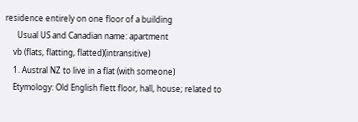residence entirely on one floor of a building
      Usual US and Canadian name: apartment
    vb (flats, flatting, flatted)(intransitive)
    1. Austral NZ to live in a flat (with someone)
    Etymology: Old English flett floor, hall, house; related to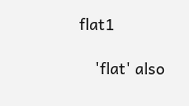flat1

    'flat' also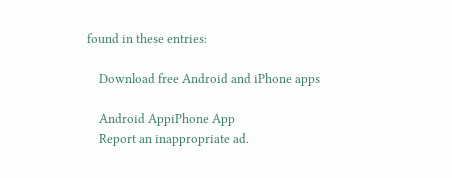found in these entries:

    Download free Android and iPhone apps

    Android AppiPhone App
    Report an inappropriate ad.